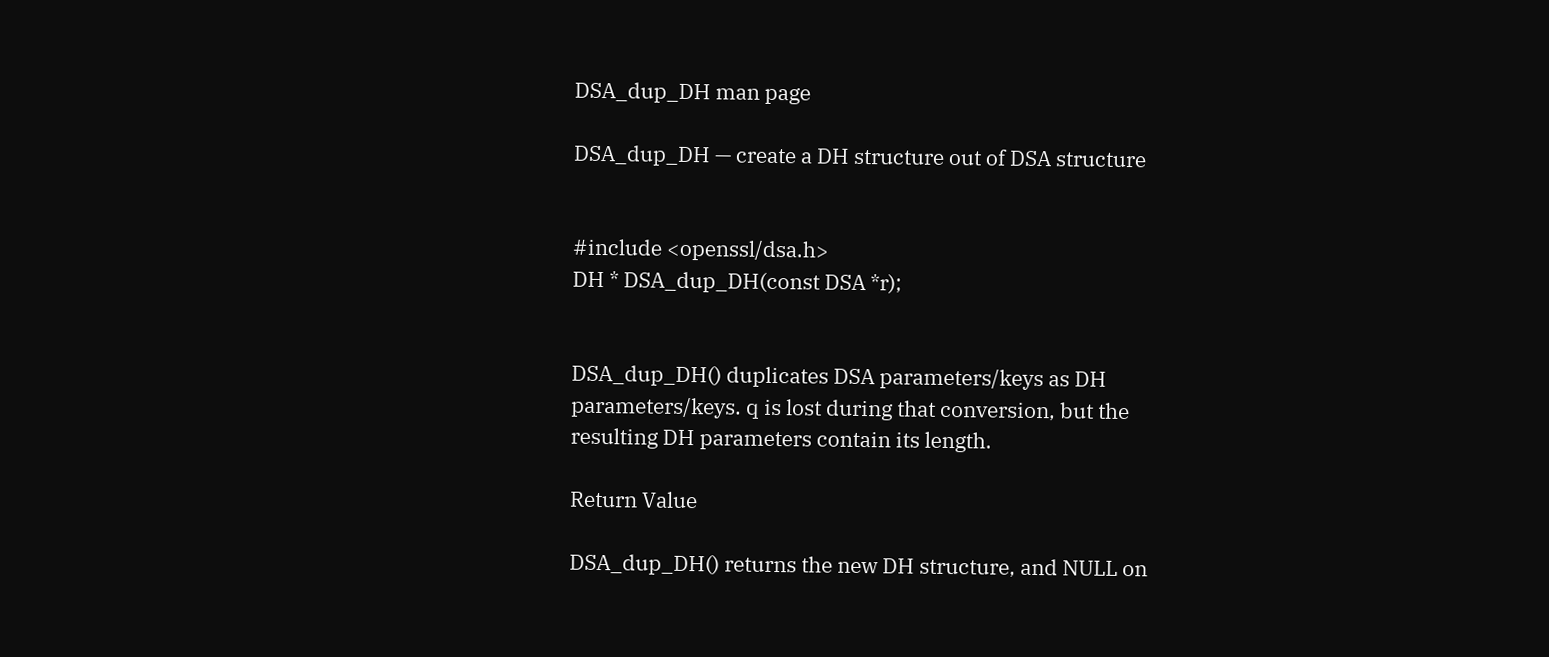DSA_dup_DH man page

DSA_dup_DH — create a DH structure out of DSA structure


#include <openssl/dsa.h>
DH * DSA_dup_DH(const DSA *r);


DSA_dup_DH() duplicates DSA parameters/keys as DH parameters/keys. q is lost during that conversion, but the resulting DH parameters contain its length.

Return Value

DSA_dup_DH() returns the new DH structure, and NULL on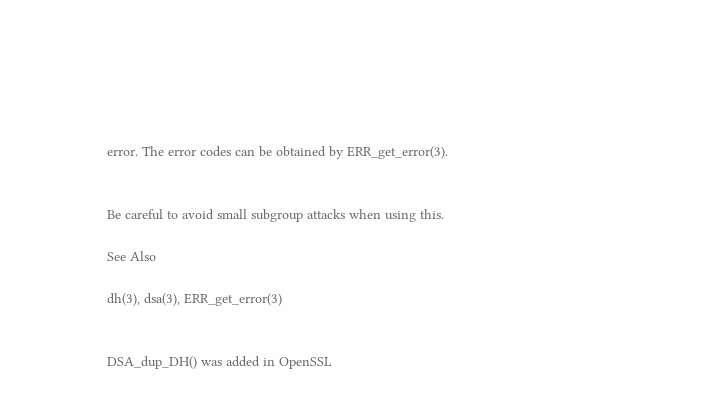error. The error codes can be obtained by ERR_get_error(3).


Be careful to avoid small subgroup attacks when using this.

See Also

dh(3), dsa(3), ERR_get_error(3)


DSA_dup_DH() was added in OpenSSL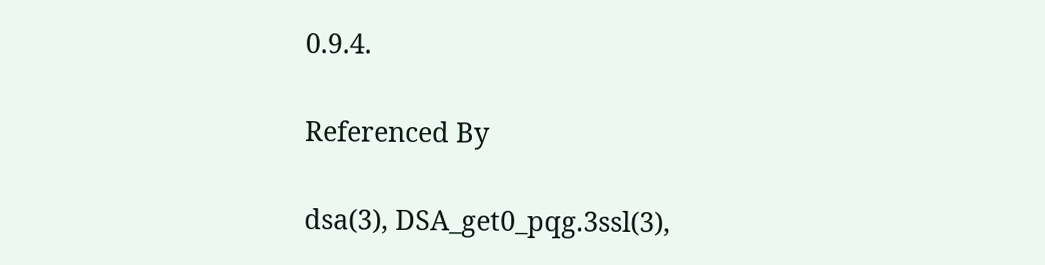0.9.4.

Referenced By

dsa(3), DSA_get0_pqg.3ssl(3),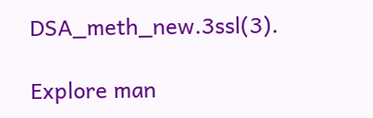DSA_meth_new.3ssl(3).

Explore man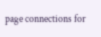page connections for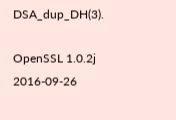DSA_dup_DH(3).

OpenSSL 1.0.2j 2016-09-26